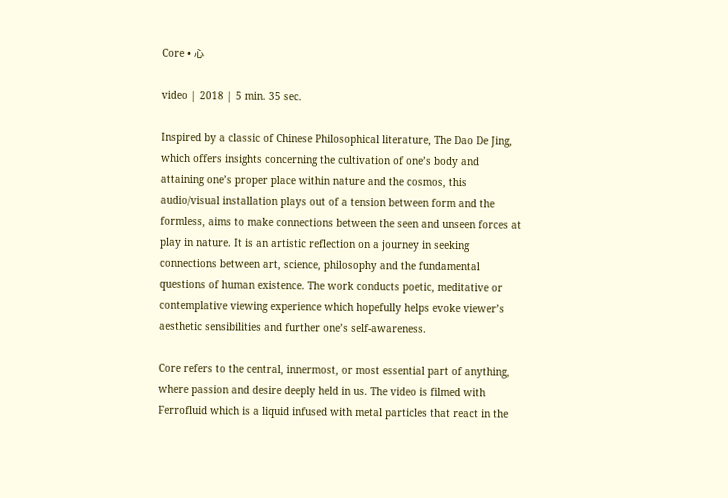Core • 心

video | 2018 | 5 min. 35 sec.

Inspired by a classic of Chinese Philosophical literature, The Dao De Jing, which offers insights concerning the cultivation of one’s body and attaining one’s proper place within nature and the cosmos, this audio/visual installation plays out of a tension between form and the formless, aims to make connections between the seen and unseen forces at play in nature. It is an artistic reflection on a journey in seeking connections between art, science, philosophy and the fundamental questions of human existence. The work conducts poetic, meditative or contemplative viewing experience which hopefully helps evoke viewer’s aesthetic sensibilities and further one’s self-awareness.

Core refers to the central, innermost, or most essential part of anything, where passion and desire deeply held in us. The video is filmed with Ferrofluid which is a liquid infused with metal particles that react in the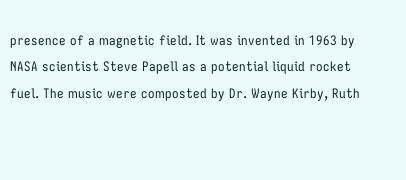presence of a magnetic field. It was invented in 1963 by NASA scientist Steve Papell as a potential liquid rocket fuel. The music were composted by Dr. Wayne Kirby, Ruth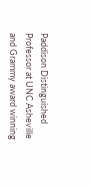Paddison Distinguished Professor at UNC Asheville and Grammy award winning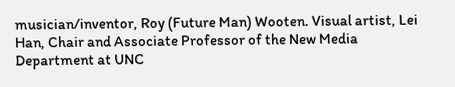musician/inventor, Roy (Future Man) Wooten. Visual artist, Lei Han, Chair and Associate Professor of the New Media Department at UNC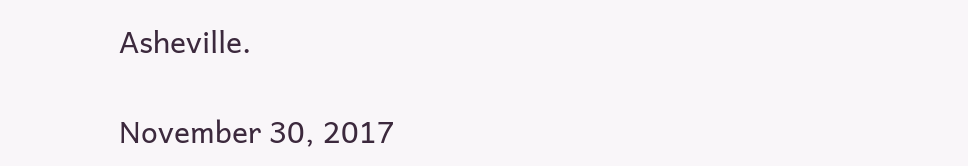Asheville.

November 30, 2017